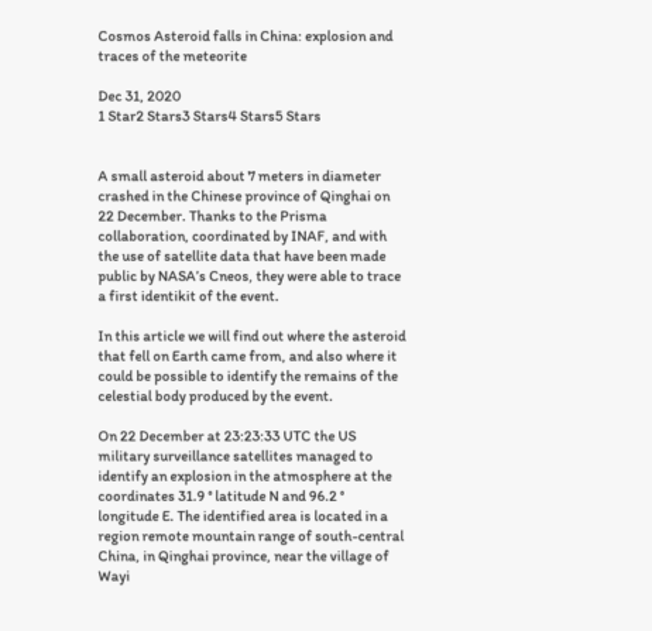Cosmos Asteroid falls in China: explosion and traces of the meteorite

Dec 31, 2020
1 Star2 Stars3 Stars4 Stars5 Stars


A small asteroid about 7 meters in diameter crashed in the Chinese province of Qinghai on 22 December. Thanks to the Prisma collaboration, coordinated by INAF, and with the use of satellite data that have been made public by NASA’s Cneos, they were able to trace a first identikit of the event.

In this article we will find out where the asteroid that fell on Earth came from, and also where it could be possible to identify the remains of the celestial body produced by the event.

On 22 December at 23:23:33 UTC the US military surveillance satellites managed to identify an explosion in the atmosphere at the coordinates 31.9 ° latitude N and 96.2 ° longitude E. The identified area is located in a region remote mountain range of south-central China, in Qinghai province, near the village of Wayi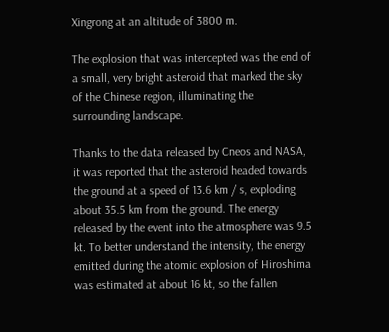Xingrong at an altitude of 3800 m.

The explosion that was intercepted was the end of a small, very bright asteroid that marked the sky of the Chinese region, illuminating the surrounding landscape.

Thanks to the data released by Cneos and NASA, it was reported that the asteroid headed towards the ground at a speed of 13.6 km / s, exploding about 35.5 km from the ground. The energy released by the event into the atmosphere was 9.5 kt. To better understand the intensity, the energy emitted during the atomic explosion of Hiroshima was estimated at about 16 kt, so the fallen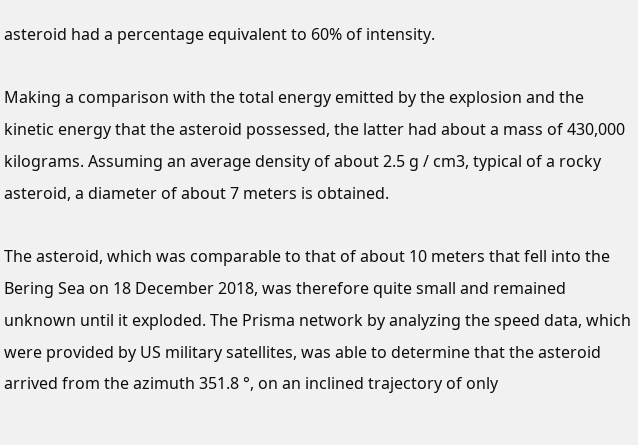asteroid had a percentage equivalent to 60% of intensity.

Making a comparison with the total energy emitted by the explosion and the kinetic energy that the asteroid possessed, the latter had about a mass of 430,000 kilograms. Assuming an average density of about 2.5 g / cm3, typical of a rocky asteroid, a diameter of about 7 meters is obtained.

The asteroid, which was comparable to that of about 10 meters that fell into the Bering Sea on 18 December 2018, was therefore quite small and remained unknown until it exploded. The Prisma network by analyzing the speed data, which were provided by US military satellites, was able to determine that the asteroid arrived from the azimuth 351.8 °, on an inclined trajectory of only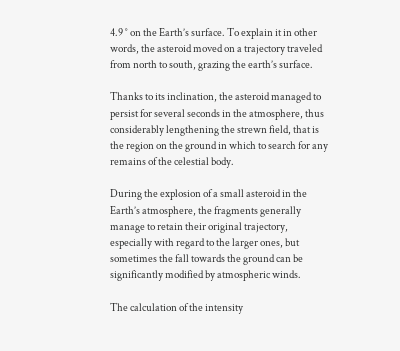4.9 ° on the Earth’s surface. To explain it in other words, the asteroid moved on a trajectory traveled from north to south, grazing the earth’s surface.

Thanks to its inclination, the asteroid managed to persist for several seconds in the atmosphere, thus considerably lengthening the strewn field, that is the region on the ground in which to search for any remains of the celestial body.

During the explosion of a small asteroid in the Earth’s atmosphere, the fragments generally manage to retain their original trajectory, especially with regard to the larger ones, but sometimes the fall towards the ground can be significantly modified by atmospheric winds.

The calculation of the intensity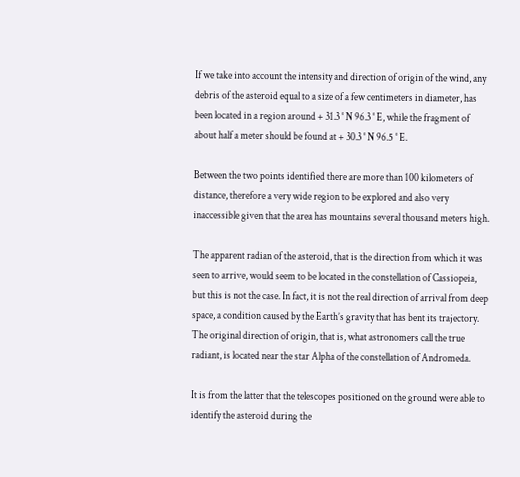If we take into account the intensity and direction of origin of the wind, any debris of the asteroid equal to a size of a few centimeters in diameter, has been located in a region around + 31.3 ° N 96.3 ° E, while the fragment of about half a meter should be found at + 30.3 ° N 96.5 ° E.

Between the two points identified there are more than 100 kilometers of distance, therefore a very wide region to be explored and also very inaccessible given that the area has mountains several thousand meters high.

The apparent radian of the asteroid, that is the direction from which it was seen to arrive, would seem to be located in the constellation of Cassiopeia, but this is not the case. In fact, it is not the real direction of arrival from deep space, a condition caused by the Earth’s gravity that has bent its trajectory. The original direction of origin, that is, what astronomers call the true radiant, is located near the star Alpha of the constellation of Andromeda.

It is from the latter that the telescopes positioned on the ground were able to identify the asteroid during the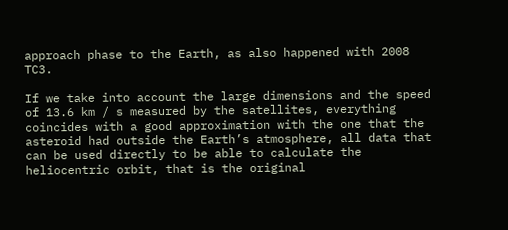approach phase to the Earth, as also happened with 2008 TC3.

If we take into account the large dimensions and the speed of 13.6 km / s measured by the satellites, everything coincides with a good approximation with the one that the asteroid had outside the Earth’s atmosphere, all data that can be used directly to be able to calculate the heliocentric orbit, that is the original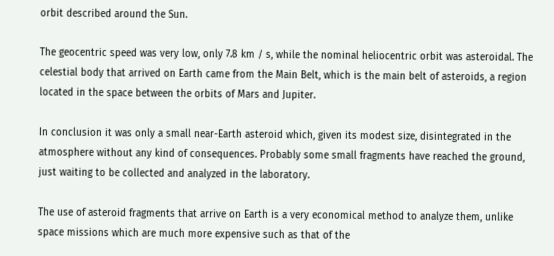orbit described around the Sun.

The geocentric speed was very low, only 7.8 km / s, while the nominal heliocentric orbit was asteroidal. The celestial body that arrived on Earth came from the Main Belt, which is the main belt of asteroids, a region located in the space between the orbits of Mars and Jupiter.

In conclusion it was only a small near-Earth asteroid which, given its modest size, disintegrated in the atmosphere without any kind of consequences. Probably some small fragments have reached the ground, just waiting to be collected and analyzed in the laboratory.

The use of asteroid fragments that arrive on Earth is a very economical method to analyze them, unlike space missions which are much more expensive such as that of the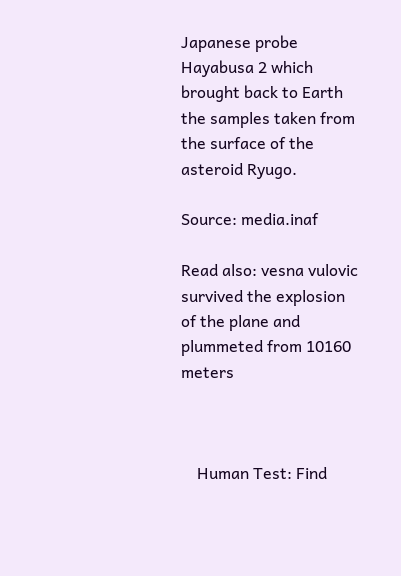Japanese probe Hayabusa 2 which brought back to Earth the samples taken from the surface of the asteroid Ryugo.

Source: media.inaf

Read also: vesna vulovic survived the explosion of the plane and plummeted from 10160 meters



    Human Test: Find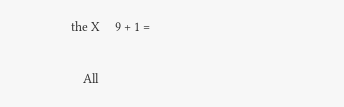the X     9 + 1 =

    All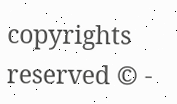copyrights reserved © -